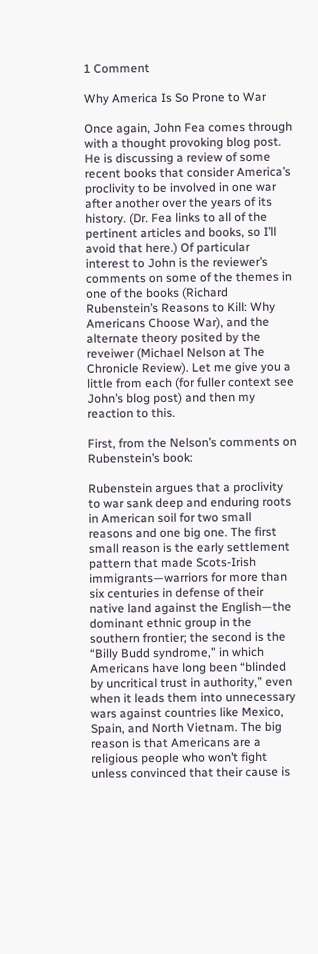1 Comment

Why America Is So Prone to War

Once again, John Fea comes through with a thought provoking blog post. He is discussing a review of some recent books that consider America’s proclivity to be involved in one war after another over the years of its history. (Dr. Fea links to all of the pertinent articles and books, so I’ll avoid that here.) Of particular interest to John is the reviewer’s comments on some of the themes in one of the books (Richard Rubenstein’s Reasons to Kill: Why Americans Choose War), and the alternate theory posited by the reveiwer (Michael Nelson at The Chronicle Review). Let me give you a little from each (for fuller context see John’s blog post) and then my reaction to this.

First, from the Nelson’s comments on Rubenstein’s book:

Rubenstein argues that a proclivity to war sank deep and enduring roots in American soil for two small reasons and one big one. The first small reason is the early settlement pattern that made Scots-Irish immigrants—warriors for more than six centuries in defense of their native land against the English—the dominant ethnic group in the southern frontier; the second is the “Billy Budd syndrome,” in which Americans have long been “blinded by uncritical trust in authority,” even when it leads them into unnecessary wars against countries like Mexico, Spain, and North Vietnam. The big reason is that Americans are a religious people who won’t fight unless convinced that their cause is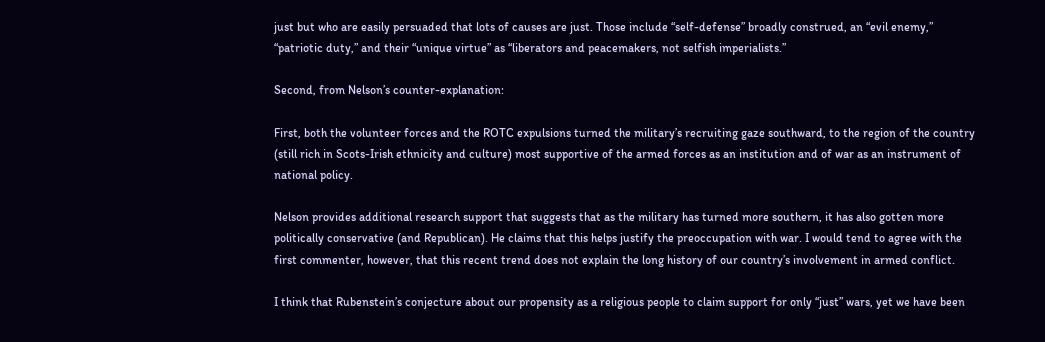just but who are easily persuaded that lots of causes are just. Those include “self-defense” broadly construed, an “evil enemy,” “patriotic duty,” and their “unique virtue” as “liberators and peacemakers, not selfish imperialists.”

Second, from Nelson’s counter-explanation:

First, both the volunteer forces and the ROTC expulsions turned the military’s recruiting gaze southward, to the region of the country (still rich in Scots-Irish ethnicity and culture) most supportive of the armed forces as an institution and of war as an instrument of national policy.

Nelson provides additional research support that suggests that as the military has turned more southern, it has also gotten more politically conservative (and Republican). He claims that this helps justify the preoccupation with war. I would tend to agree with the first commenter, however, that this recent trend does not explain the long history of our country’s involvement in armed conflict.

I think that Rubenstein’s conjecture about our propensity as a religious people to claim support for only “just” wars, yet we have been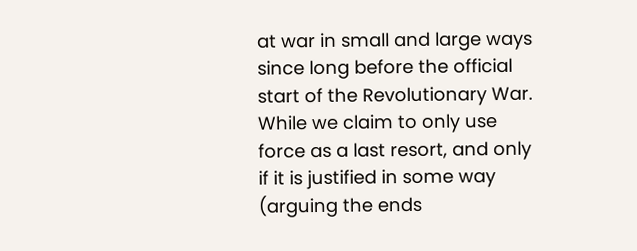at war in small and large ways since long before the official start of the Revolutionary War. While we claim to only use force as a last resort, and only if it is justified in some way (arguing the ends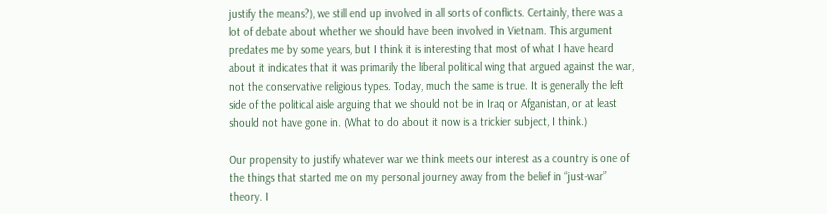justify the means?), we still end up involved in all sorts of conflicts. Certainly, there was a lot of debate about whether we should have been involved in Vietnam. This argument predates me by some years, but I think it is interesting that most of what I have heard about it indicates that it was primarily the liberal political wing that argued against the war, not the conservative religious types. Today, much the same is true. It is generally the left side of the political aisle arguing that we should not be in Iraq or Afganistan, or at least should not have gone in. (What to do about it now is a trickier subject, I think.)

Our propensity to justify whatever war we think meets our interest as a country is one of the things that started me on my personal journey away from the belief in “just-war” theory. I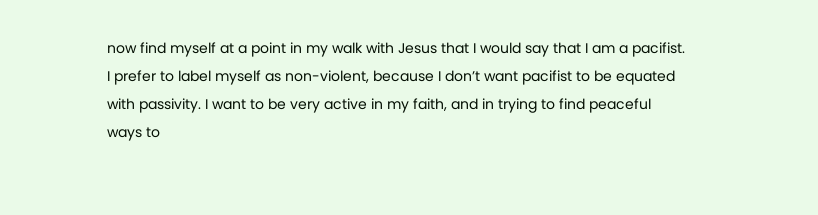now find myself at a point in my walk with Jesus that I would say that I am a pacifist. I prefer to label myself as non-violent, because I don’t want pacifist to be equated with passivity. I want to be very active in my faith, and in trying to find peaceful ways to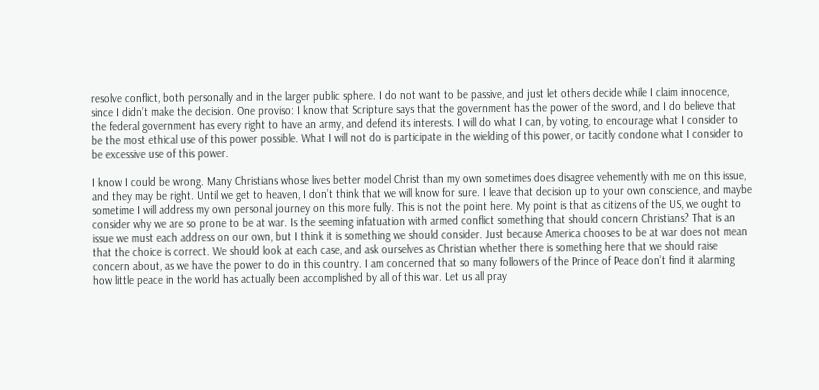resolve conflict, both personally and in the larger public sphere. I do not want to be passive, and just let others decide while I claim innocence, since I didn’t make the decision. One proviso: I know that Scripture says that the government has the power of the sword, and I do believe that the federal government has every right to have an army, and defend its interests. I will do what I can, by voting, to encourage what I consider to be the most ethical use of this power possible. What I will not do is participate in the wielding of this power, or tacitly condone what I consider to be excessive use of this power.

I know I could be wrong. Many Christians whose lives better model Christ than my own sometimes does disagree vehemently with me on this issue, and they may be right. Until we get to heaven, I don’t think that we will know for sure. I leave that decision up to your own conscience, and maybe sometime I will address my own personal journey on this more fully. This is not the point here. My point is that as citizens of the US, we ought to consider why we are so prone to be at war. Is the seeming infatuation with armed conflict something that should concern Christians? That is an issue we must each address on our own, but I think it is something we should consider. Just because America chooses to be at war does not mean that the choice is correct. We should look at each case, and ask ourselves as Christian whether there is something here that we should raise concern about, as we have the power to do in this country. I am concerned that so many followers of the Prince of Peace don’t find it alarming how little peace in the world has actually been accomplished by all of this war. Let us all pray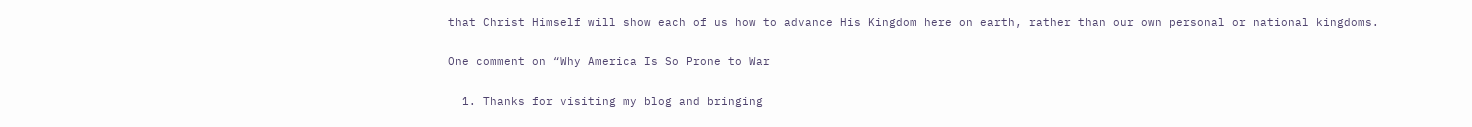that Christ Himself will show each of us how to advance His Kingdom here on earth, rather than our own personal or national kingdoms.

One comment on “Why America Is So Prone to War

  1. Thanks for visiting my blog and bringing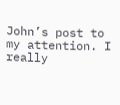John’s post to my attention. I really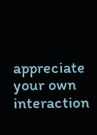appreciate your own interaction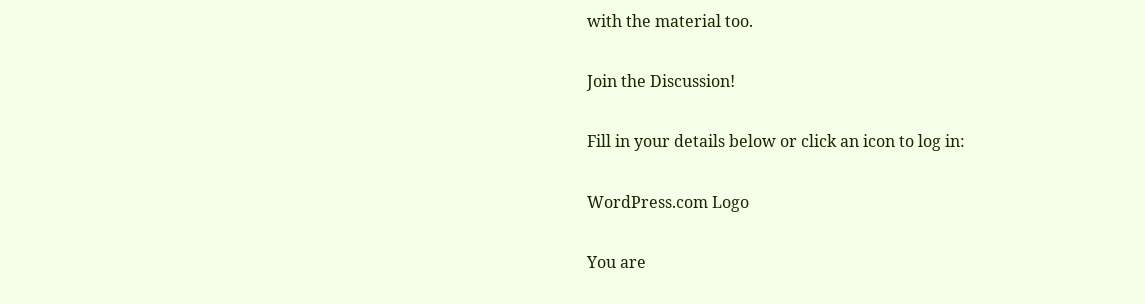with the material too.

Join the Discussion!

Fill in your details below or click an icon to log in:

WordPress.com Logo

You are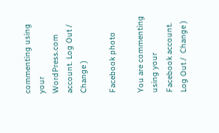commenting using your WordPress.com account. Log Out /  Change )

Facebook photo

You are commenting using your Facebook account. Log Out /  Change )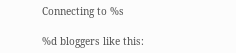Connecting to %s

%d bloggers like this: